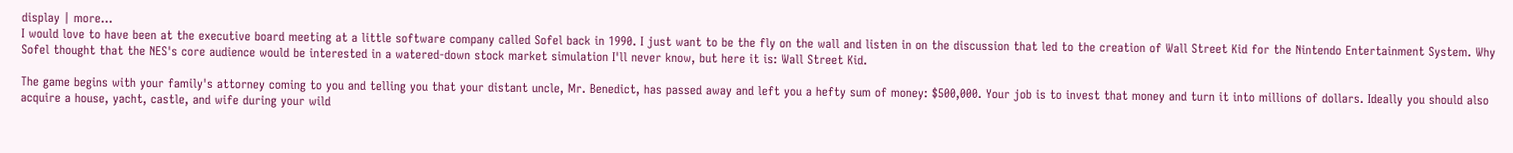display | more...
I would love to have been at the executive board meeting at a little software company called Sofel back in 1990. I just want to be the fly on the wall and listen in on the discussion that led to the creation of Wall Street Kid for the Nintendo Entertainment System. Why Sofel thought that the NES's core audience would be interested in a watered-down stock market simulation I'll never know, but here it is: Wall Street Kid.

The game begins with your family's attorney coming to you and telling you that your distant uncle, Mr. Benedict, has passed away and left you a hefty sum of money: $500,000. Your job is to invest that money and turn it into millions of dollars. Ideally you should also acquire a house, yacht, castle, and wife during your wild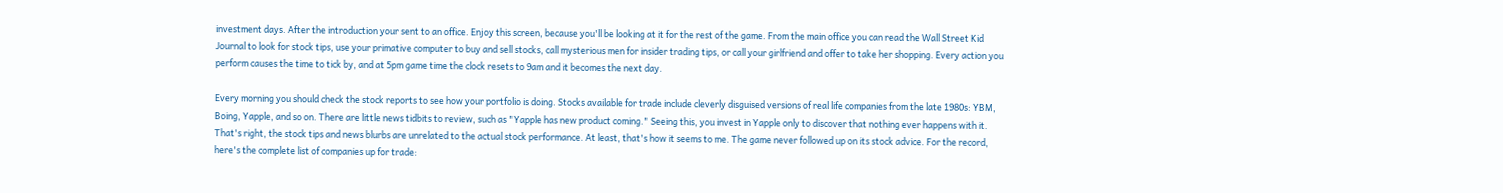investment days. After the introduction your sent to an office. Enjoy this screen, because you'll be looking at it for the rest of the game. From the main office you can read the Wall Street Kid Journal to look for stock tips, use your primative computer to buy and sell stocks, call mysterious men for insider trading tips, or call your girlfriend and offer to take her shopping. Every action you perform causes the time to tick by, and at 5pm game time the clock resets to 9am and it becomes the next day.

Every morning you should check the stock reports to see how your portfolio is doing. Stocks available for trade include cleverly disguised versions of real life companies from the late 1980s: YBM, Boing, Yapple, and so on. There are little news tidbits to review, such as "Yapple has new product coming." Seeing this, you invest in Yapple only to discover that nothing ever happens with it. That's right, the stock tips and news blurbs are unrelated to the actual stock performance. At least, that's how it seems to me. The game never followed up on its stock advice. For the record, here's the complete list of companies up for trade: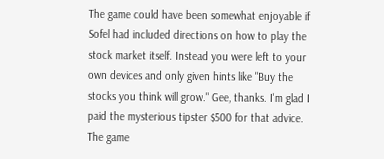The game could have been somewhat enjoyable if Sofel had included directions on how to play the stock market itself. Instead you were left to your own devices and only given hints like "Buy the stocks you think will grow." Gee, thanks. I'm glad I paid the mysterious tipster $500 for that advice. The game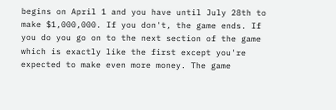begins on April 1 and you have until July 28th to make $1,000,000. If you don't, the game ends. If you do you go on to the next section of the game which is exactly like the first except you're expected to make even more money. The game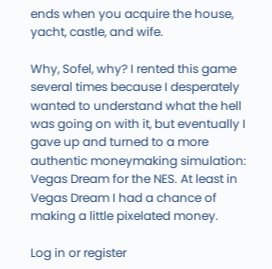ends when you acquire the house, yacht, castle, and wife.

Why, Sofel, why? I rented this game several times because I desperately wanted to understand what the hell was going on with it, but eventually I gave up and turned to a more authentic moneymaking simulation: Vegas Dream for the NES. At least in Vegas Dream I had a chance of making a little pixelated money.

Log in or register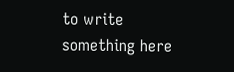to write something here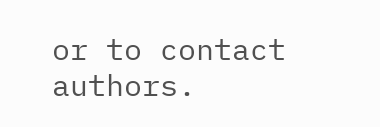or to contact authors.